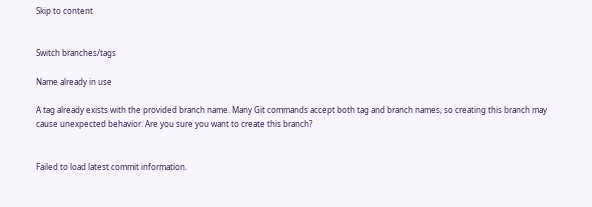Skip to content


Switch branches/tags

Name already in use

A tag already exists with the provided branch name. Many Git commands accept both tag and branch names, so creating this branch may cause unexpected behavior. Are you sure you want to create this branch?


Failed to load latest commit information.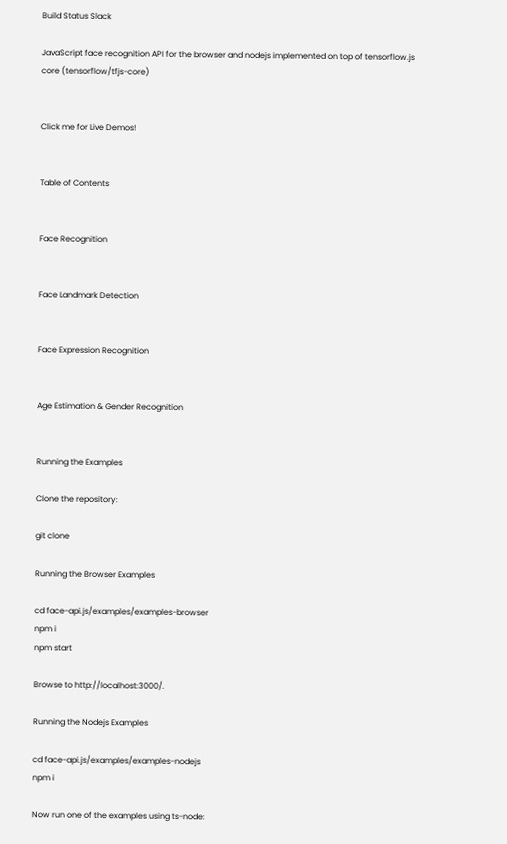Build Status Slack

JavaScript face recognition API for the browser and nodejs implemented on top of tensorflow.js core (tensorflow/tfjs-core)


Click me for Live Demos!


Table of Contents


Face Recognition


Face Landmark Detection


Face Expression Recognition


Age Estimation & Gender Recognition


Running the Examples

Clone the repository:

git clone

Running the Browser Examples

cd face-api.js/examples/examples-browser
npm i
npm start

Browse to http://localhost:3000/.

Running the Nodejs Examples

cd face-api.js/examples/examples-nodejs
npm i

Now run one of the examples using ts-node: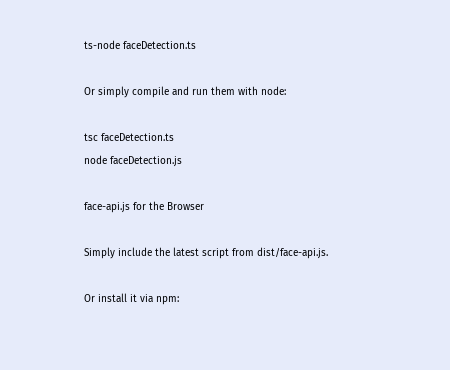ts-node faceDetection.ts

Or simply compile and run them with node:

tsc faceDetection.ts
node faceDetection.js

face-api.js for the Browser

Simply include the latest script from dist/face-api.js.

Or install it via npm: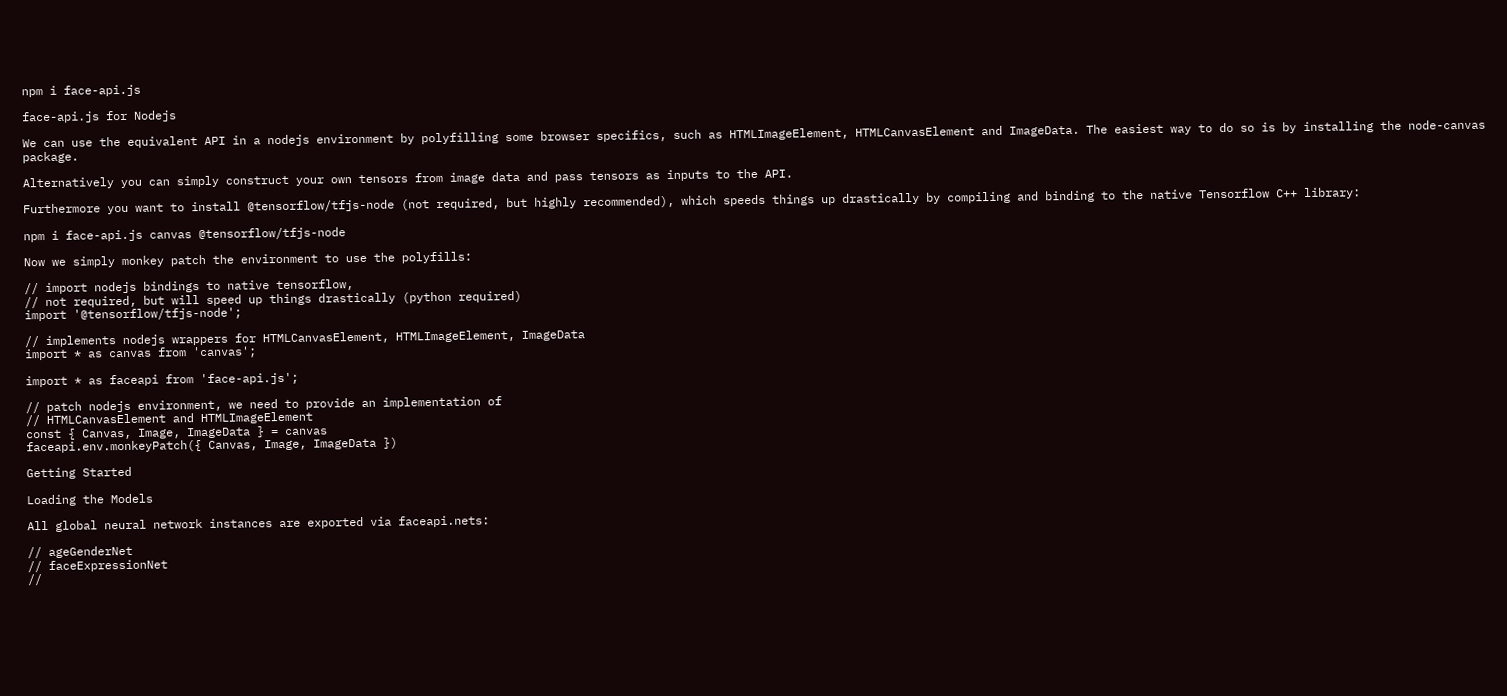npm i face-api.js

face-api.js for Nodejs

We can use the equivalent API in a nodejs environment by polyfilling some browser specifics, such as HTMLImageElement, HTMLCanvasElement and ImageData. The easiest way to do so is by installing the node-canvas package.

Alternatively you can simply construct your own tensors from image data and pass tensors as inputs to the API.

Furthermore you want to install @tensorflow/tfjs-node (not required, but highly recommended), which speeds things up drastically by compiling and binding to the native Tensorflow C++ library:

npm i face-api.js canvas @tensorflow/tfjs-node

Now we simply monkey patch the environment to use the polyfills:

// import nodejs bindings to native tensorflow,
// not required, but will speed up things drastically (python required)
import '@tensorflow/tfjs-node';

// implements nodejs wrappers for HTMLCanvasElement, HTMLImageElement, ImageData
import * as canvas from 'canvas';

import * as faceapi from 'face-api.js';

// patch nodejs environment, we need to provide an implementation of
// HTMLCanvasElement and HTMLImageElement
const { Canvas, Image, ImageData } = canvas
faceapi.env.monkeyPatch({ Canvas, Image, ImageData })

Getting Started

Loading the Models

All global neural network instances are exported via faceapi.nets:

// ageGenderNet
// faceExpressionNet
//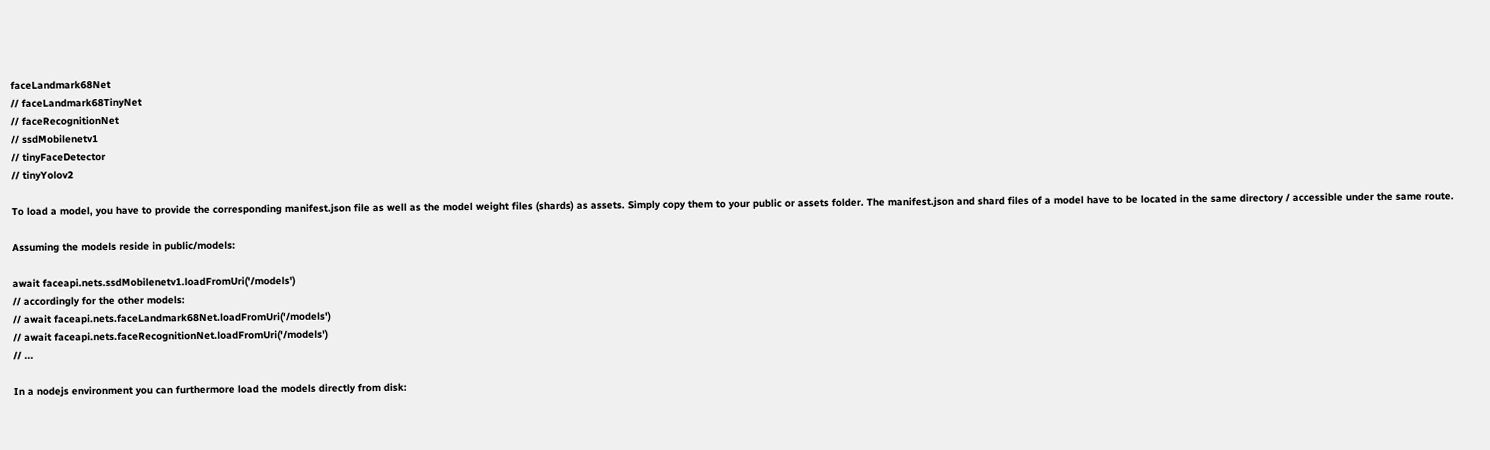faceLandmark68Net
// faceLandmark68TinyNet
// faceRecognitionNet
// ssdMobilenetv1
// tinyFaceDetector
// tinyYolov2

To load a model, you have to provide the corresponding manifest.json file as well as the model weight files (shards) as assets. Simply copy them to your public or assets folder. The manifest.json and shard files of a model have to be located in the same directory / accessible under the same route.

Assuming the models reside in public/models:

await faceapi.nets.ssdMobilenetv1.loadFromUri('/models')
// accordingly for the other models:
// await faceapi.nets.faceLandmark68Net.loadFromUri('/models')
// await faceapi.nets.faceRecognitionNet.loadFromUri('/models')
// ...

In a nodejs environment you can furthermore load the models directly from disk: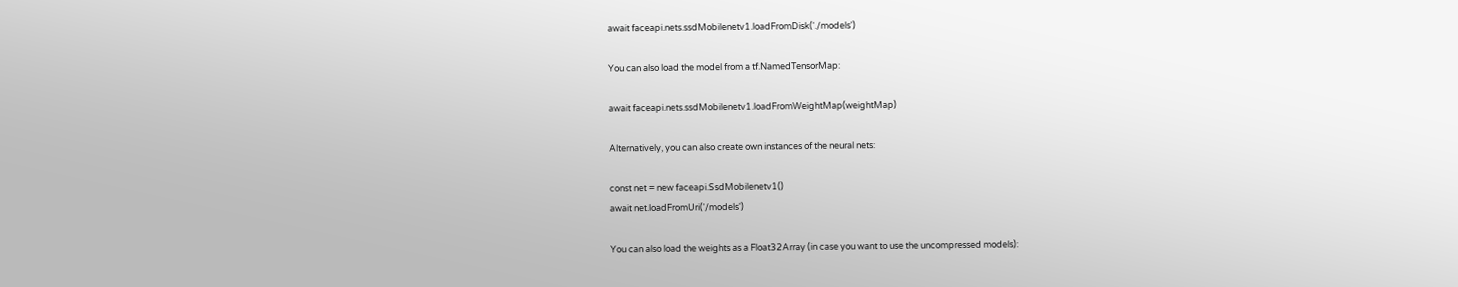await faceapi.nets.ssdMobilenetv1.loadFromDisk('./models')

You can also load the model from a tf.NamedTensorMap:

await faceapi.nets.ssdMobilenetv1.loadFromWeightMap(weightMap)

Alternatively, you can also create own instances of the neural nets:

const net = new faceapi.SsdMobilenetv1()
await net.loadFromUri('/models')

You can also load the weights as a Float32Array (in case you want to use the uncompressed models):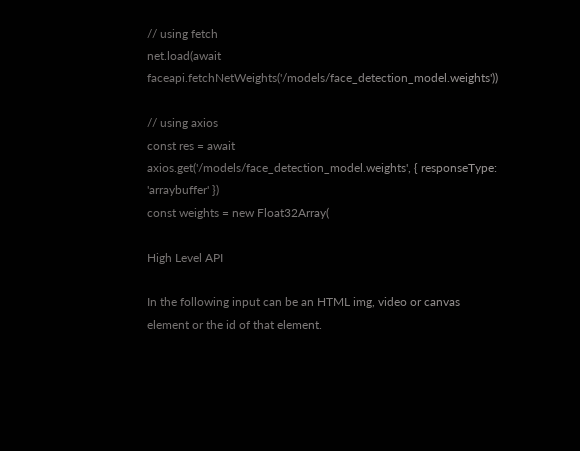// using fetch
net.load(await faceapi.fetchNetWeights('/models/face_detection_model.weights'))

// using axios
const res = await axios.get('/models/face_detection_model.weights', { responseType: 'arraybuffer' })
const weights = new Float32Array(

High Level API

In the following input can be an HTML img, video or canvas element or the id of that element.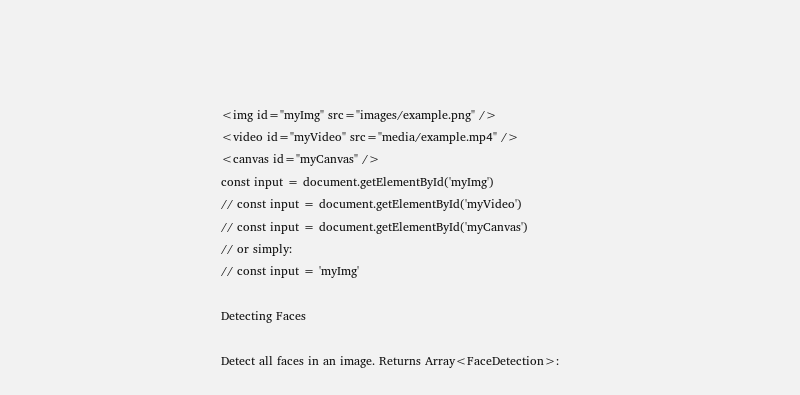<img id="myImg" src="images/example.png" />
<video id="myVideo" src="media/example.mp4" />
<canvas id="myCanvas" />
const input = document.getElementById('myImg')
// const input = document.getElementById('myVideo')
// const input = document.getElementById('myCanvas')
// or simply:
// const input = 'myImg'

Detecting Faces

Detect all faces in an image. Returns Array<FaceDetection>: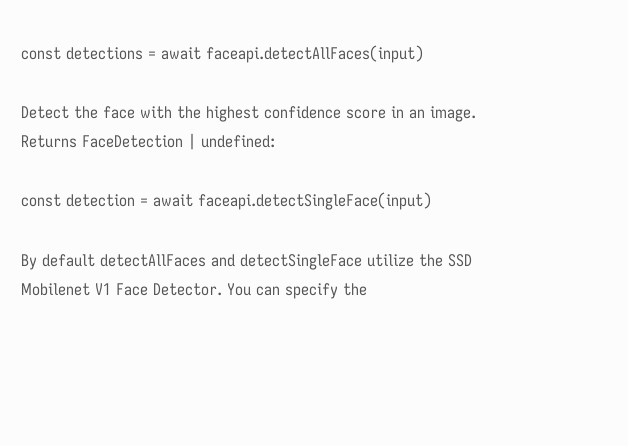const detections = await faceapi.detectAllFaces(input)

Detect the face with the highest confidence score in an image. Returns FaceDetection | undefined:

const detection = await faceapi.detectSingleFace(input)

By default detectAllFaces and detectSingleFace utilize the SSD Mobilenet V1 Face Detector. You can specify the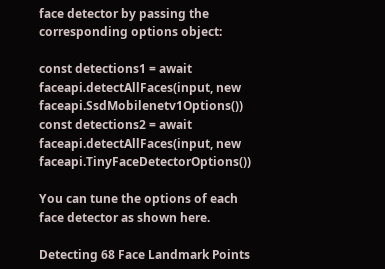face detector by passing the corresponding options object:

const detections1 = await faceapi.detectAllFaces(input, new faceapi.SsdMobilenetv1Options())
const detections2 = await faceapi.detectAllFaces(input, new faceapi.TinyFaceDetectorOptions())

You can tune the options of each face detector as shown here.

Detecting 68 Face Landmark Points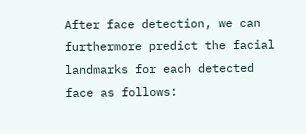After face detection, we can furthermore predict the facial landmarks for each detected face as follows: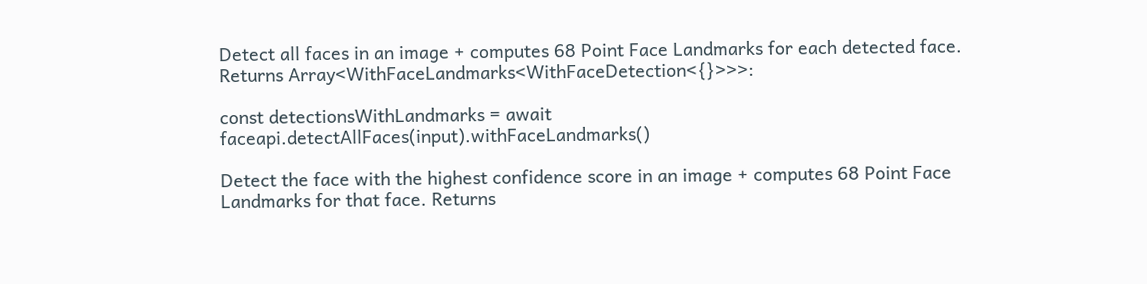Detect all faces in an image + computes 68 Point Face Landmarks for each detected face. Returns Array<WithFaceLandmarks<WithFaceDetection<{}>>>:

const detectionsWithLandmarks = await faceapi.detectAllFaces(input).withFaceLandmarks()

Detect the face with the highest confidence score in an image + computes 68 Point Face Landmarks for that face. Returns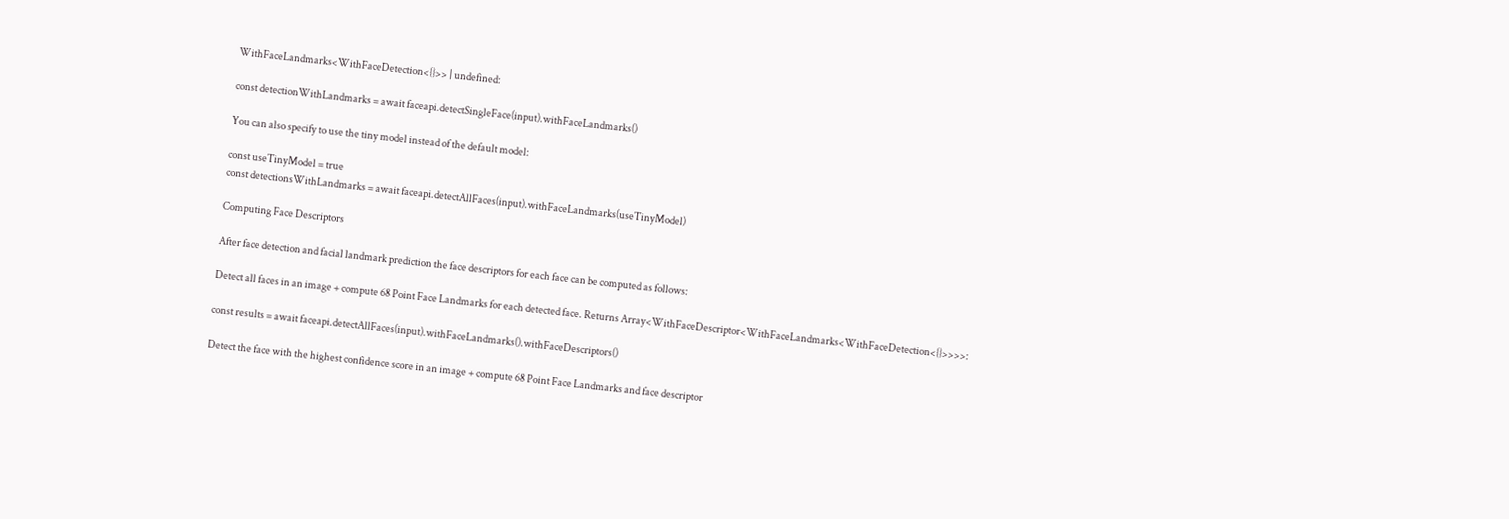WithFaceLandmarks<WithFaceDetection<{}>> | undefined:

const detectionWithLandmarks = await faceapi.detectSingleFace(input).withFaceLandmarks()

You can also specify to use the tiny model instead of the default model:

const useTinyModel = true
const detectionsWithLandmarks = await faceapi.detectAllFaces(input).withFaceLandmarks(useTinyModel)

Computing Face Descriptors

After face detection and facial landmark prediction the face descriptors for each face can be computed as follows:

Detect all faces in an image + compute 68 Point Face Landmarks for each detected face. Returns Array<WithFaceDescriptor<WithFaceLandmarks<WithFaceDetection<{}>>>>:

const results = await faceapi.detectAllFaces(input).withFaceLandmarks().withFaceDescriptors()

Detect the face with the highest confidence score in an image + compute 68 Point Face Landmarks and face descriptor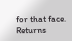for that face. Returns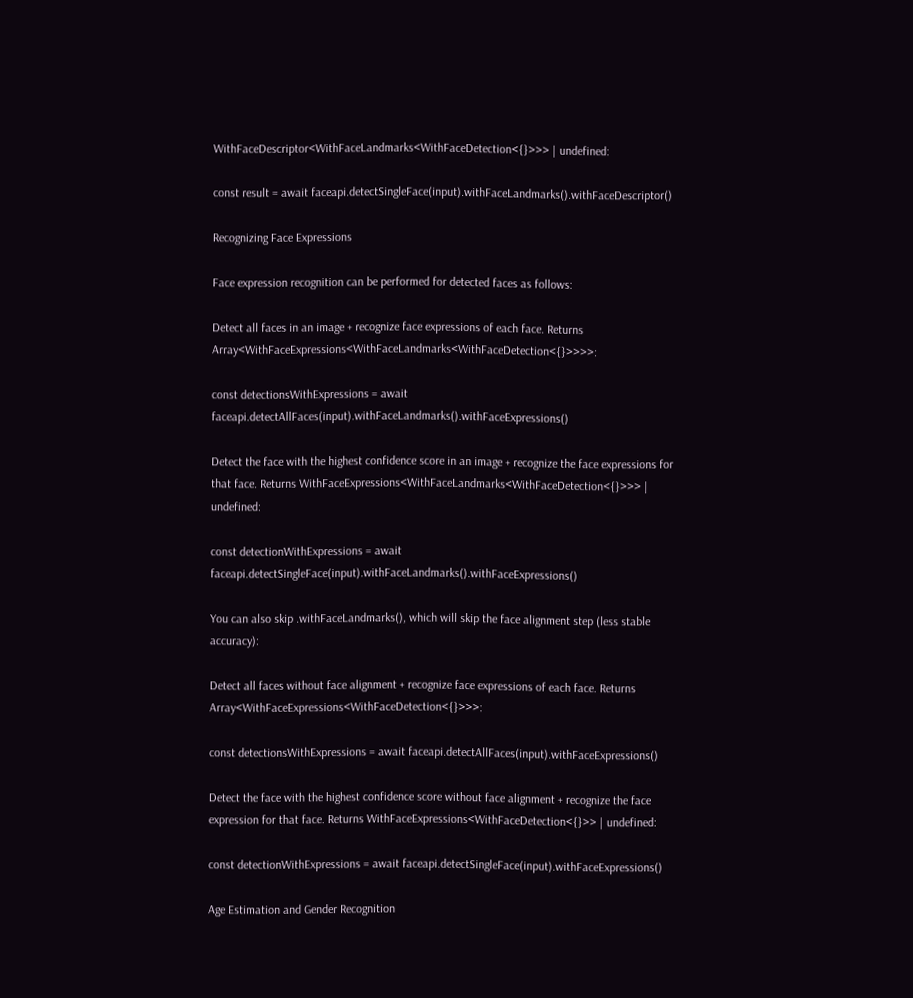WithFaceDescriptor<WithFaceLandmarks<WithFaceDetection<{}>>> | undefined:

const result = await faceapi.detectSingleFace(input).withFaceLandmarks().withFaceDescriptor()

Recognizing Face Expressions

Face expression recognition can be performed for detected faces as follows:

Detect all faces in an image + recognize face expressions of each face. Returns Array<WithFaceExpressions<WithFaceLandmarks<WithFaceDetection<{}>>>>:

const detectionsWithExpressions = await faceapi.detectAllFaces(input).withFaceLandmarks().withFaceExpressions()

Detect the face with the highest confidence score in an image + recognize the face expressions for that face. Returns WithFaceExpressions<WithFaceLandmarks<WithFaceDetection<{}>>> | undefined:

const detectionWithExpressions = await faceapi.detectSingleFace(input).withFaceLandmarks().withFaceExpressions()

You can also skip .withFaceLandmarks(), which will skip the face alignment step (less stable accuracy):

Detect all faces without face alignment + recognize face expressions of each face. Returns Array<WithFaceExpressions<WithFaceDetection<{}>>>:

const detectionsWithExpressions = await faceapi.detectAllFaces(input).withFaceExpressions()

Detect the face with the highest confidence score without face alignment + recognize the face expression for that face. Returns WithFaceExpressions<WithFaceDetection<{}>> | undefined:

const detectionWithExpressions = await faceapi.detectSingleFace(input).withFaceExpressions()

Age Estimation and Gender Recognition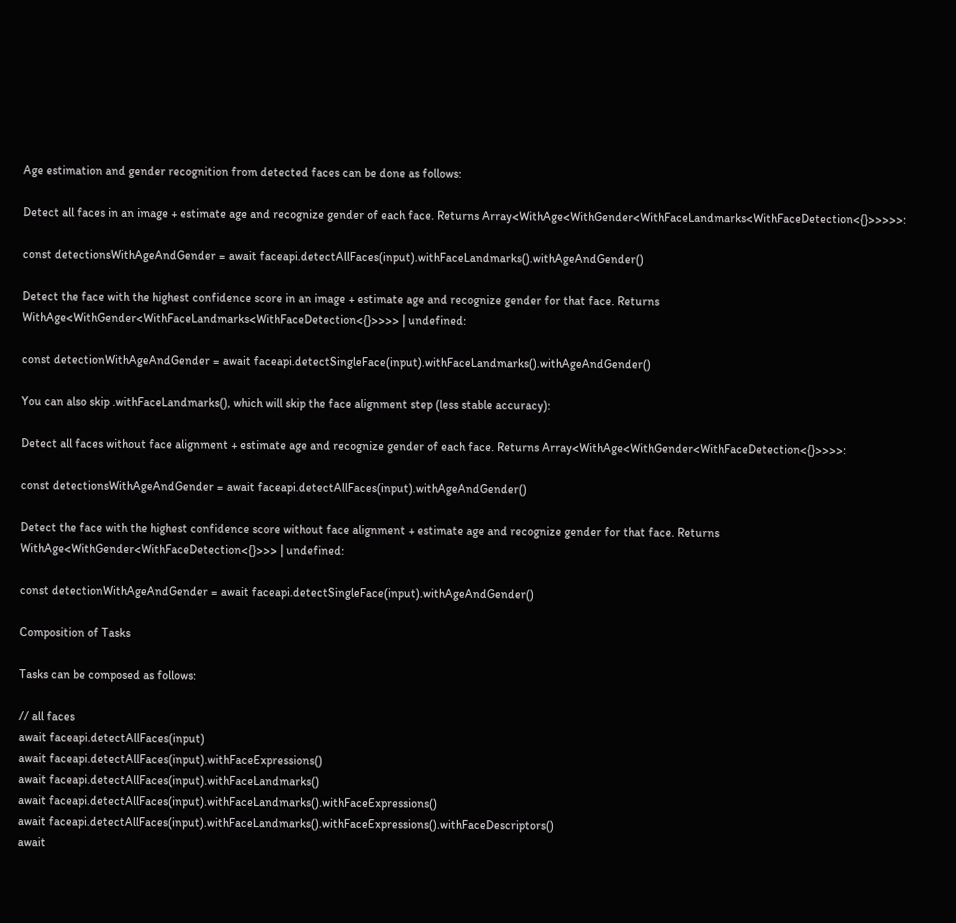Age estimation and gender recognition from detected faces can be done as follows:

Detect all faces in an image + estimate age and recognize gender of each face. Returns Array<WithAge<WithGender<WithFaceLandmarks<WithFaceDetection<{}>>>>>:

const detectionsWithAgeAndGender = await faceapi.detectAllFaces(input).withFaceLandmarks().withAgeAndGender()

Detect the face with the highest confidence score in an image + estimate age and recognize gender for that face. Returns WithAge<WithGender<WithFaceLandmarks<WithFaceDetection<{}>>>> | undefined:

const detectionWithAgeAndGender = await faceapi.detectSingleFace(input).withFaceLandmarks().withAgeAndGender()

You can also skip .withFaceLandmarks(), which will skip the face alignment step (less stable accuracy):

Detect all faces without face alignment + estimate age and recognize gender of each face. Returns Array<WithAge<WithGender<WithFaceDetection<{}>>>>:

const detectionsWithAgeAndGender = await faceapi.detectAllFaces(input).withAgeAndGender()

Detect the face with the highest confidence score without face alignment + estimate age and recognize gender for that face. Returns WithAge<WithGender<WithFaceDetection<{}>>> | undefined:

const detectionWithAgeAndGender = await faceapi.detectSingleFace(input).withAgeAndGender()

Composition of Tasks

Tasks can be composed as follows:

// all faces
await faceapi.detectAllFaces(input)
await faceapi.detectAllFaces(input).withFaceExpressions()
await faceapi.detectAllFaces(input).withFaceLandmarks()
await faceapi.detectAllFaces(input).withFaceLandmarks().withFaceExpressions()
await faceapi.detectAllFaces(input).withFaceLandmarks().withFaceExpressions().withFaceDescriptors()
await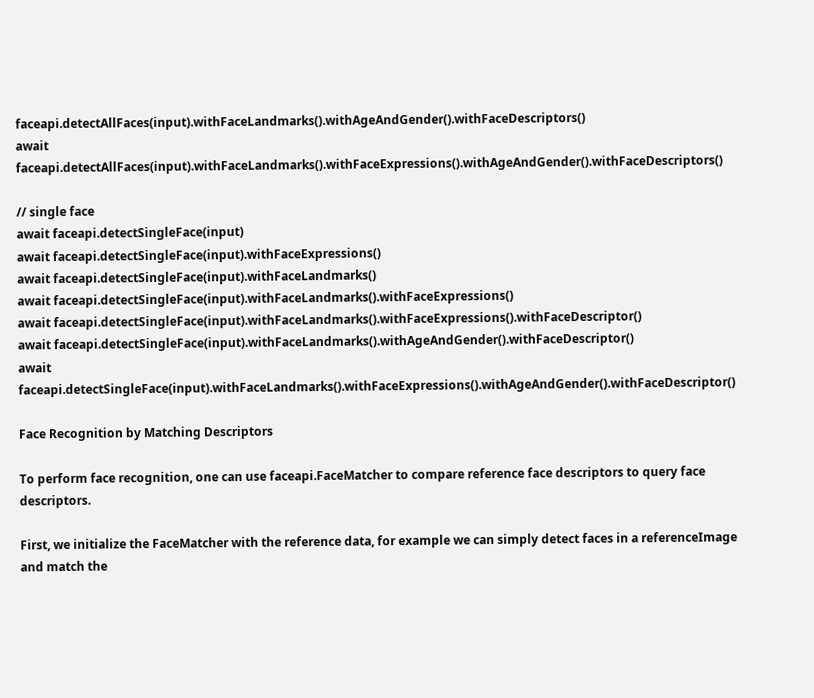faceapi.detectAllFaces(input).withFaceLandmarks().withAgeAndGender().withFaceDescriptors()
await faceapi.detectAllFaces(input).withFaceLandmarks().withFaceExpressions().withAgeAndGender().withFaceDescriptors()

// single face
await faceapi.detectSingleFace(input)
await faceapi.detectSingleFace(input).withFaceExpressions()
await faceapi.detectSingleFace(input).withFaceLandmarks()
await faceapi.detectSingleFace(input).withFaceLandmarks().withFaceExpressions()
await faceapi.detectSingleFace(input).withFaceLandmarks().withFaceExpressions().withFaceDescriptor()
await faceapi.detectSingleFace(input).withFaceLandmarks().withAgeAndGender().withFaceDescriptor()
await faceapi.detectSingleFace(input).withFaceLandmarks().withFaceExpressions().withAgeAndGender().withFaceDescriptor()

Face Recognition by Matching Descriptors

To perform face recognition, one can use faceapi.FaceMatcher to compare reference face descriptors to query face descriptors.

First, we initialize the FaceMatcher with the reference data, for example we can simply detect faces in a referenceImage and match the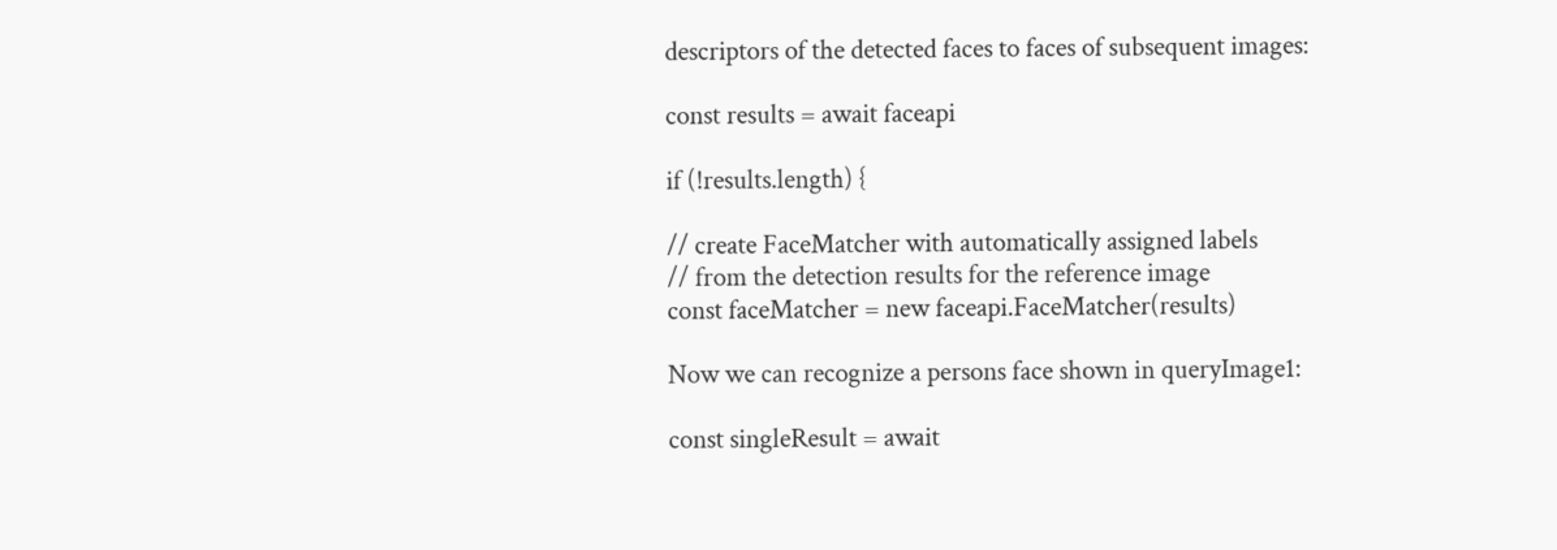descriptors of the detected faces to faces of subsequent images:

const results = await faceapi

if (!results.length) {

// create FaceMatcher with automatically assigned labels
// from the detection results for the reference image
const faceMatcher = new faceapi.FaceMatcher(results)

Now we can recognize a persons face shown in queryImage1:

const singleResult = await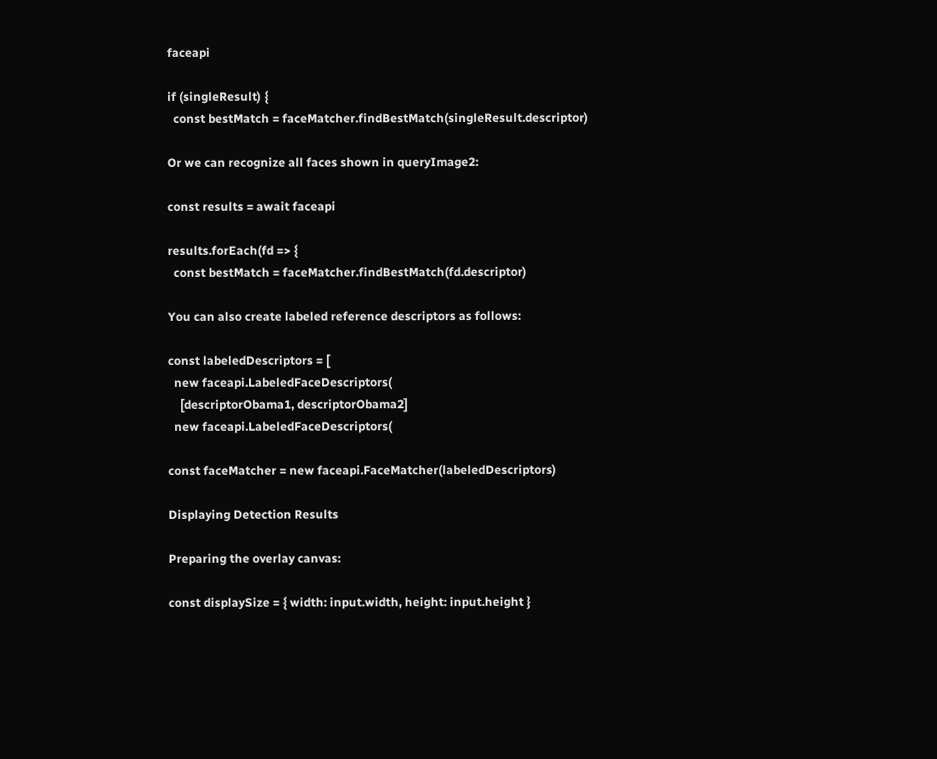faceapi

if (singleResult) {
  const bestMatch = faceMatcher.findBestMatch(singleResult.descriptor)

Or we can recognize all faces shown in queryImage2:

const results = await faceapi

results.forEach(fd => {
  const bestMatch = faceMatcher.findBestMatch(fd.descriptor)

You can also create labeled reference descriptors as follows:

const labeledDescriptors = [
  new faceapi.LabeledFaceDescriptors(
    [descriptorObama1, descriptorObama2]
  new faceapi.LabeledFaceDescriptors(

const faceMatcher = new faceapi.FaceMatcher(labeledDescriptors)

Displaying Detection Results

Preparing the overlay canvas:

const displaySize = { width: input.width, height: input.height }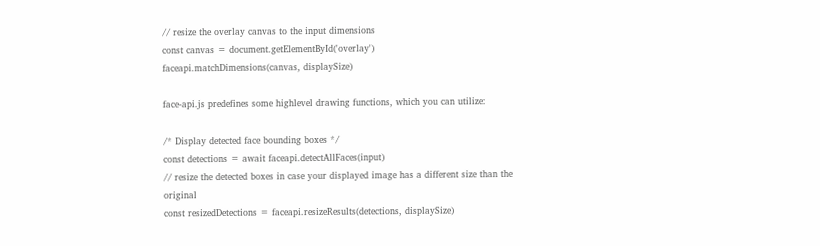// resize the overlay canvas to the input dimensions
const canvas = document.getElementById('overlay')
faceapi.matchDimensions(canvas, displaySize)

face-api.js predefines some highlevel drawing functions, which you can utilize:

/* Display detected face bounding boxes */
const detections = await faceapi.detectAllFaces(input)
// resize the detected boxes in case your displayed image has a different size than the original
const resizedDetections = faceapi.resizeResults(detections, displaySize)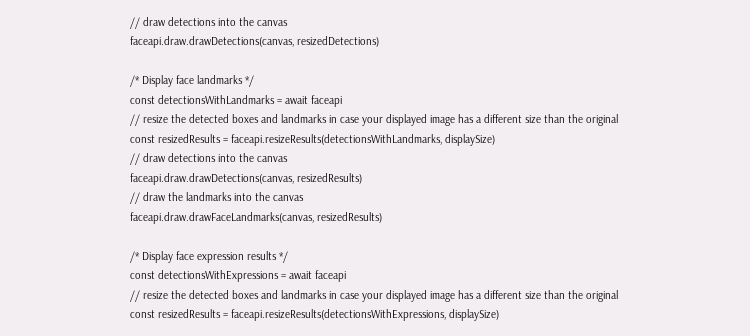// draw detections into the canvas
faceapi.draw.drawDetections(canvas, resizedDetections)

/* Display face landmarks */
const detectionsWithLandmarks = await faceapi
// resize the detected boxes and landmarks in case your displayed image has a different size than the original
const resizedResults = faceapi.resizeResults(detectionsWithLandmarks, displaySize)
// draw detections into the canvas
faceapi.draw.drawDetections(canvas, resizedResults)
// draw the landmarks into the canvas
faceapi.draw.drawFaceLandmarks(canvas, resizedResults)

/* Display face expression results */
const detectionsWithExpressions = await faceapi
// resize the detected boxes and landmarks in case your displayed image has a different size than the original
const resizedResults = faceapi.resizeResults(detectionsWithExpressions, displaySize)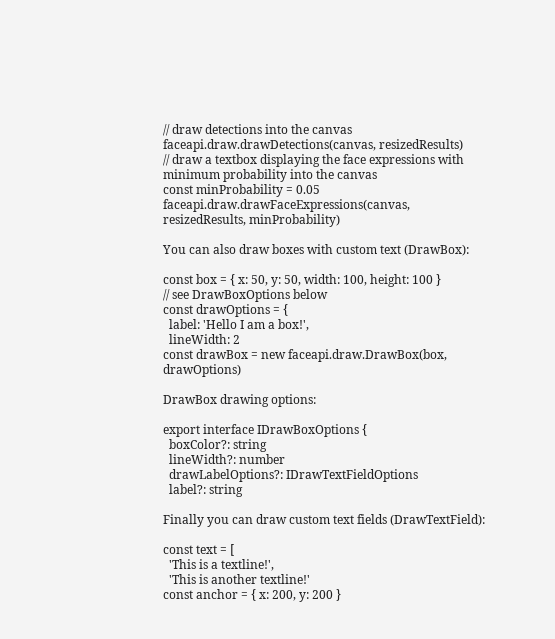// draw detections into the canvas
faceapi.draw.drawDetections(canvas, resizedResults)
// draw a textbox displaying the face expressions with minimum probability into the canvas
const minProbability = 0.05
faceapi.draw.drawFaceExpressions(canvas, resizedResults, minProbability)

You can also draw boxes with custom text (DrawBox):

const box = { x: 50, y: 50, width: 100, height: 100 }
// see DrawBoxOptions below
const drawOptions = {
  label: 'Hello I am a box!',
  lineWidth: 2
const drawBox = new faceapi.draw.DrawBox(box, drawOptions)

DrawBox drawing options:

export interface IDrawBoxOptions {
  boxColor?: string
  lineWidth?: number
  drawLabelOptions?: IDrawTextFieldOptions
  label?: string

Finally you can draw custom text fields (DrawTextField):

const text = [
  'This is a textline!',
  'This is another textline!'
const anchor = { x: 200, y: 200 }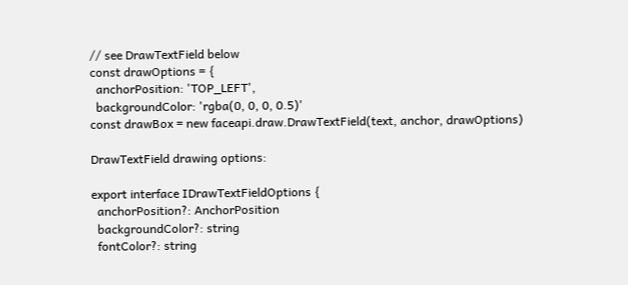// see DrawTextField below
const drawOptions = {
  anchorPosition: 'TOP_LEFT',
  backgroundColor: 'rgba(0, 0, 0, 0.5)'
const drawBox = new faceapi.draw.DrawTextField(text, anchor, drawOptions)

DrawTextField drawing options:

export interface IDrawTextFieldOptions {
  anchorPosition?: AnchorPosition
  backgroundColor?: string
  fontColor?: string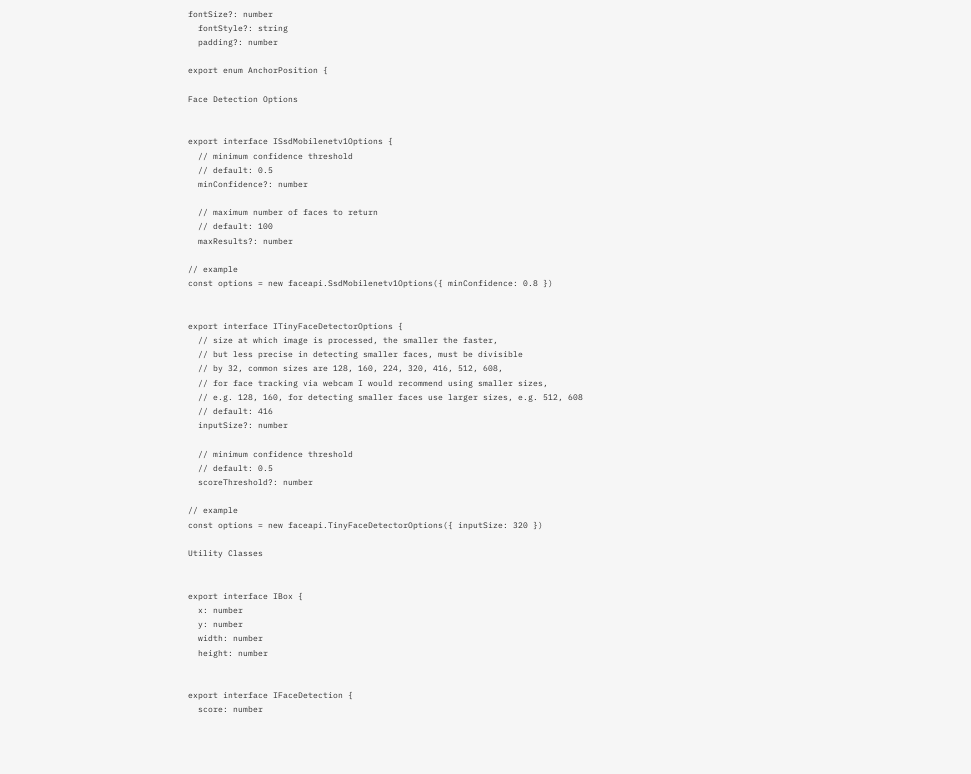fontSize?: number
  fontStyle?: string
  padding?: number

export enum AnchorPosition {

Face Detection Options


export interface ISsdMobilenetv1Options {
  // minimum confidence threshold
  // default: 0.5
  minConfidence?: number

  // maximum number of faces to return
  // default: 100
  maxResults?: number

// example
const options = new faceapi.SsdMobilenetv1Options({ minConfidence: 0.8 })


export interface ITinyFaceDetectorOptions {
  // size at which image is processed, the smaller the faster,
  // but less precise in detecting smaller faces, must be divisible
  // by 32, common sizes are 128, 160, 224, 320, 416, 512, 608,
  // for face tracking via webcam I would recommend using smaller sizes,
  // e.g. 128, 160, for detecting smaller faces use larger sizes, e.g. 512, 608
  // default: 416
  inputSize?: number

  // minimum confidence threshold
  // default: 0.5
  scoreThreshold?: number

// example
const options = new faceapi.TinyFaceDetectorOptions({ inputSize: 320 })

Utility Classes


export interface IBox {
  x: number
  y: number
  width: number
  height: number


export interface IFaceDetection {
  score: number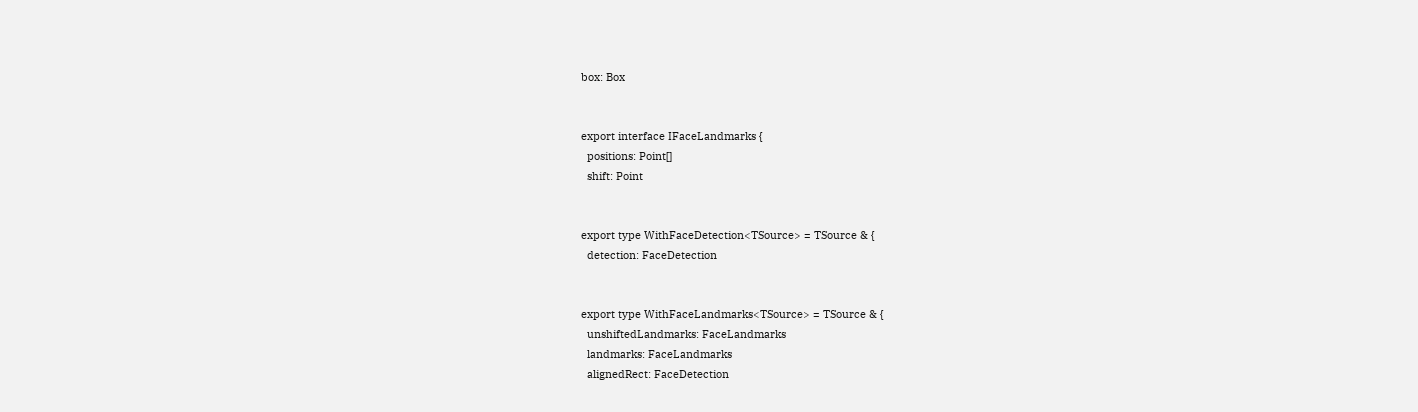box: Box


export interface IFaceLandmarks {
  positions: Point[]
  shift: Point


export type WithFaceDetection<TSource> = TSource & {
  detection: FaceDetection


export type WithFaceLandmarks<TSource> = TSource & {
  unshiftedLandmarks: FaceLandmarks
  landmarks: FaceLandmarks
  alignedRect: FaceDetection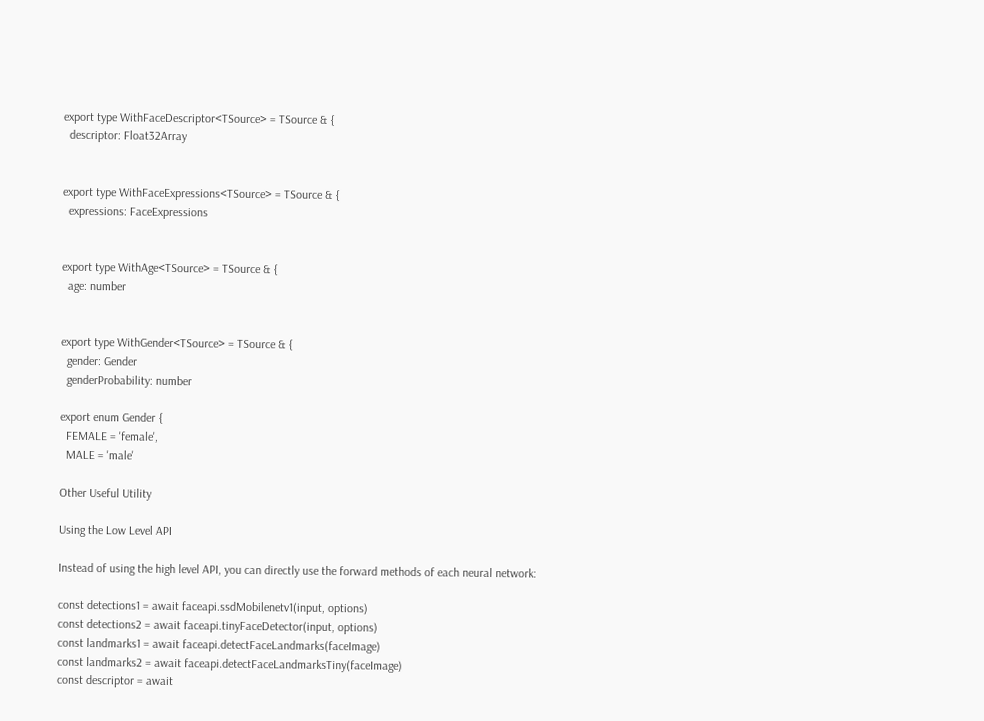export type WithFaceDescriptor<TSource> = TSource & {
  descriptor: Float32Array


export type WithFaceExpressions<TSource> = TSource & {
  expressions: FaceExpressions


export type WithAge<TSource> = TSource & {
  age: number


export type WithGender<TSource> = TSource & {
  gender: Gender
  genderProbability: number

export enum Gender {
  FEMALE = 'female',
  MALE = 'male'

Other Useful Utility

Using the Low Level API

Instead of using the high level API, you can directly use the forward methods of each neural network:

const detections1 = await faceapi.ssdMobilenetv1(input, options)
const detections2 = await faceapi.tinyFaceDetector(input, options)
const landmarks1 = await faceapi.detectFaceLandmarks(faceImage)
const landmarks2 = await faceapi.detectFaceLandmarksTiny(faceImage)
const descriptor = await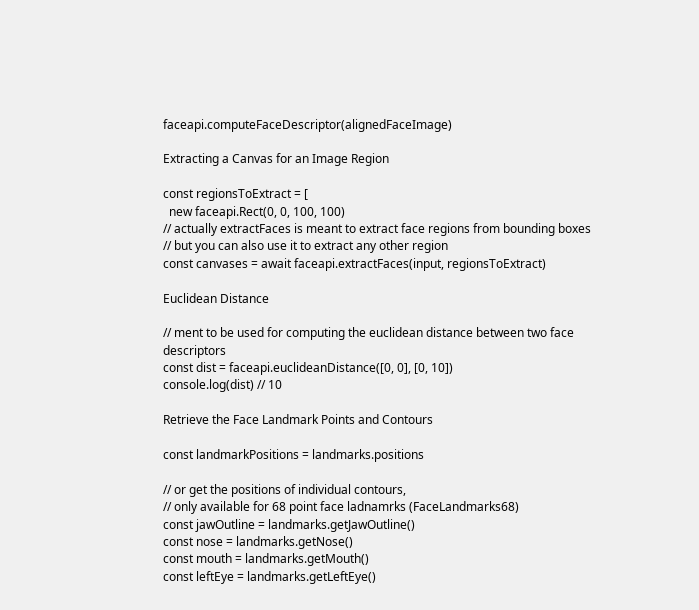faceapi.computeFaceDescriptor(alignedFaceImage)

Extracting a Canvas for an Image Region

const regionsToExtract = [
  new faceapi.Rect(0, 0, 100, 100)
// actually extractFaces is meant to extract face regions from bounding boxes
// but you can also use it to extract any other region
const canvases = await faceapi.extractFaces(input, regionsToExtract)

Euclidean Distance

// ment to be used for computing the euclidean distance between two face descriptors
const dist = faceapi.euclideanDistance([0, 0], [0, 10])
console.log(dist) // 10

Retrieve the Face Landmark Points and Contours

const landmarkPositions = landmarks.positions

// or get the positions of individual contours,
// only available for 68 point face ladnamrks (FaceLandmarks68)
const jawOutline = landmarks.getJawOutline()
const nose = landmarks.getNose()
const mouth = landmarks.getMouth()
const leftEye = landmarks.getLeftEye()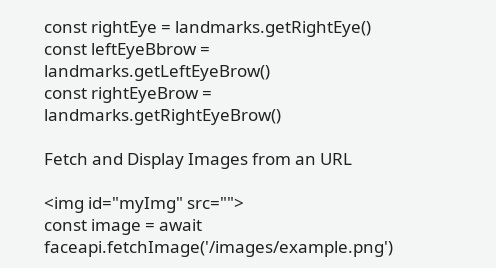const rightEye = landmarks.getRightEye()
const leftEyeBbrow = landmarks.getLeftEyeBrow()
const rightEyeBrow = landmarks.getRightEyeBrow()

Fetch and Display Images from an URL

<img id="myImg" src="">
const image = await faceapi.fetchImage('/images/example.png')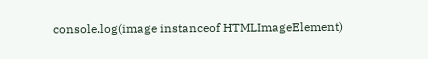console.log(image instanceof HTMLImageElement)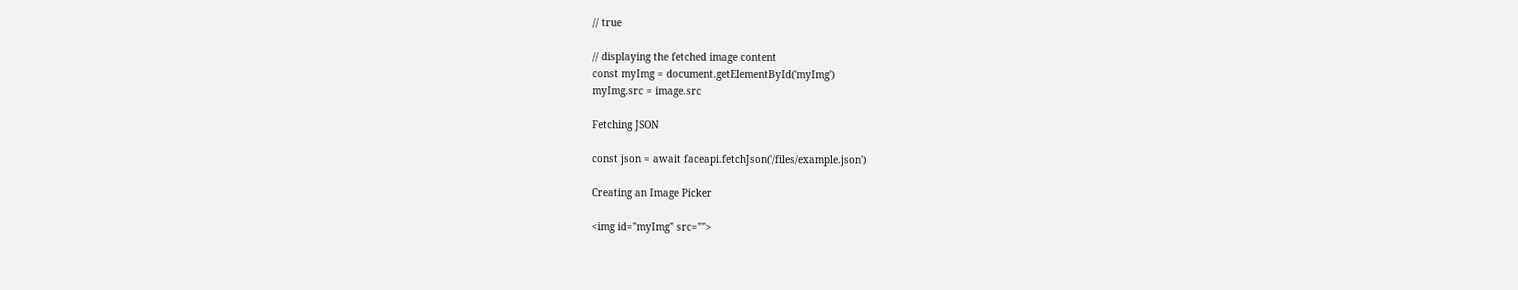// true

// displaying the fetched image content
const myImg = document.getElementById('myImg')
myImg.src = image.src

Fetching JSON

const json = await faceapi.fetchJson('/files/example.json')

Creating an Image Picker

<img id="myImg" src="">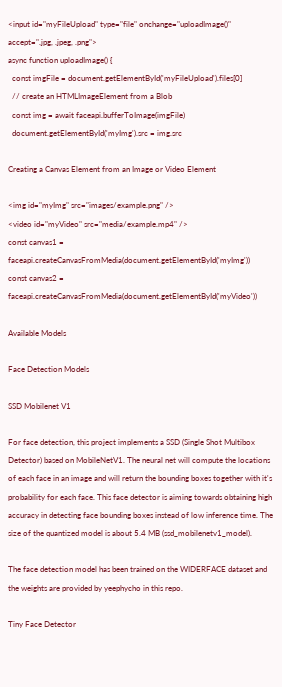<input id="myFileUpload" type="file" onchange="uploadImage()" accept=".jpg, .jpeg, .png">
async function uploadImage() {
  const imgFile = document.getElementById('myFileUpload').files[0]
  // create an HTMLImageElement from a Blob
  const img = await faceapi.bufferToImage(imgFile)
  document.getElementById('myImg').src = img.src

Creating a Canvas Element from an Image or Video Element

<img id="myImg" src="images/example.png" />
<video id="myVideo" src="media/example.mp4" />
const canvas1 = faceapi.createCanvasFromMedia(document.getElementById('myImg'))
const canvas2 = faceapi.createCanvasFromMedia(document.getElementById('myVideo'))

Available Models

Face Detection Models

SSD Mobilenet V1

For face detection, this project implements a SSD (Single Shot Multibox Detector) based on MobileNetV1. The neural net will compute the locations of each face in an image and will return the bounding boxes together with it's probability for each face. This face detector is aiming towards obtaining high accuracy in detecting face bounding boxes instead of low inference time. The size of the quantized model is about 5.4 MB (ssd_mobilenetv1_model).

The face detection model has been trained on the WIDERFACE dataset and the weights are provided by yeephycho in this repo.

Tiny Face Detector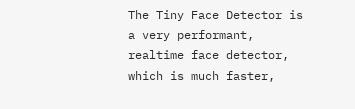The Tiny Face Detector is a very performant, realtime face detector, which is much faster,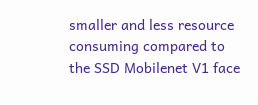smaller and less resource consuming compared to the SSD Mobilenet V1 face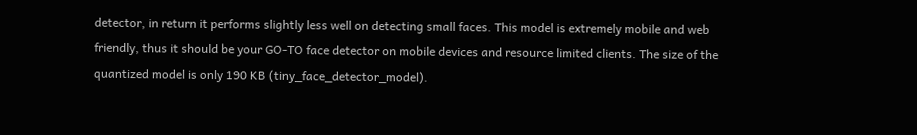detector, in return it performs slightly less well on detecting small faces. This model is extremely mobile and web friendly, thus it should be your GO-TO face detector on mobile devices and resource limited clients. The size of the quantized model is only 190 KB (tiny_face_detector_model).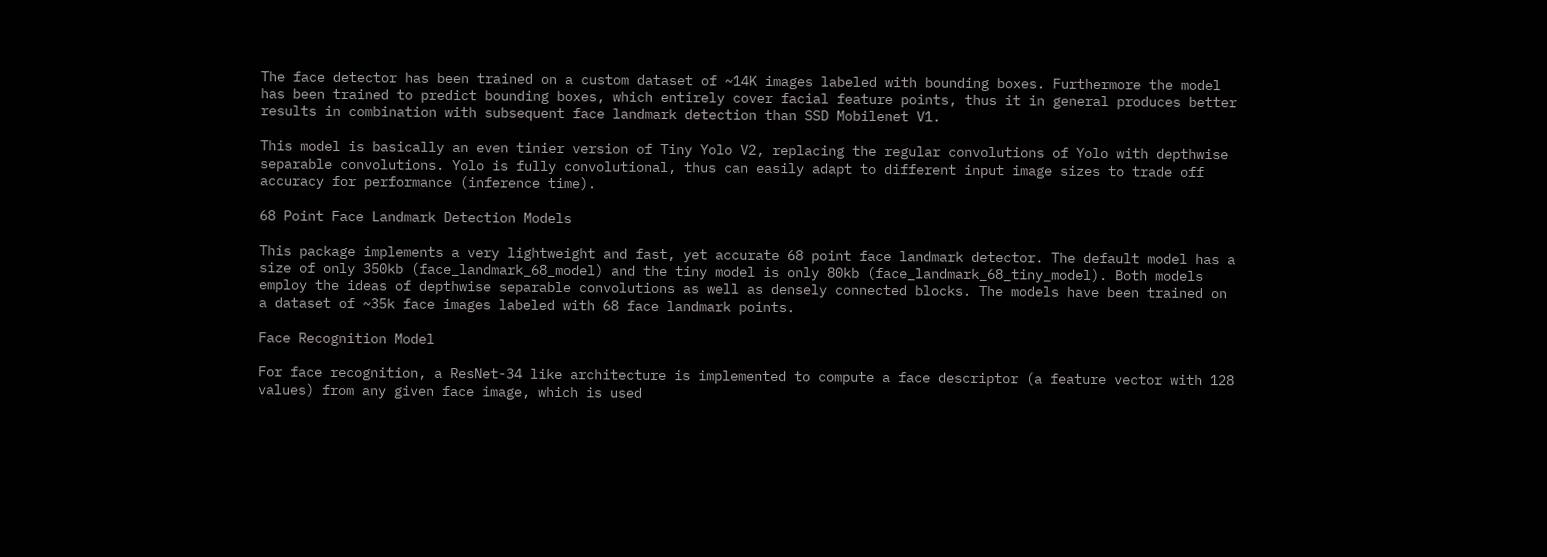The face detector has been trained on a custom dataset of ~14K images labeled with bounding boxes. Furthermore the model has been trained to predict bounding boxes, which entirely cover facial feature points, thus it in general produces better results in combination with subsequent face landmark detection than SSD Mobilenet V1.

This model is basically an even tinier version of Tiny Yolo V2, replacing the regular convolutions of Yolo with depthwise separable convolutions. Yolo is fully convolutional, thus can easily adapt to different input image sizes to trade off accuracy for performance (inference time).

68 Point Face Landmark Detection Models

This package implements a very lightweight and fast, yet accurate 68 point face landmark detector. The default model has a size of only 350kb (face_landmark_68_model) and the tiny model is only 80kb (face_landmark_68_tiny_model). Both models employ the ideas of depthwise separable convolutions as well as densely connected blocks. The models have been trained on a dataset of ~35k face images labeled with 68 face landmark points.

Face Recognition Model

For face recognition, a ResNet-34 like architecture is implemented to compute a face descriptor (a feature vector with 128 values) from any given face image, which is used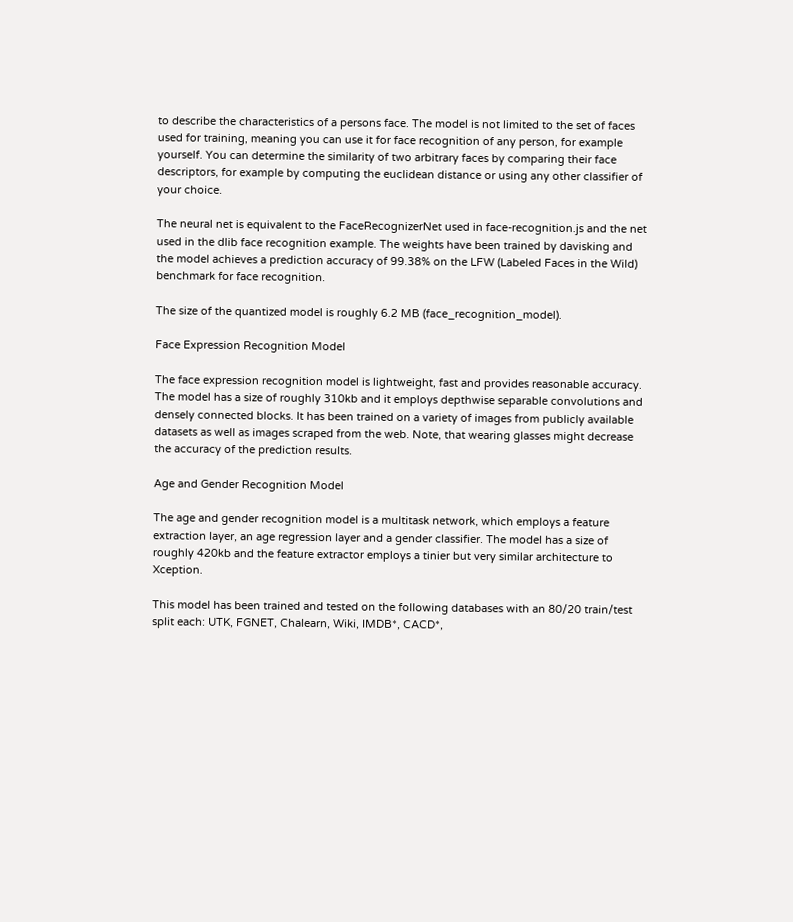to describe the characteristics of a persons face. The model is not limited to the set of faces used for training, meaning you can use it for face recognition of any person, for example yourself. You can determine the similarity of two arbitrary faces by comparing their face descriptors, for example by computing the euclidean distance or using any other classifier of your choice.

The neural net is equivalent to the FaceRecognizerNet used in face-recognition.js and the net used in the dlib face recognition example. The weights have been trained by davisking and the model achieves a prediction accuracy of 99.38% on the LFW (Labeled Faces in the Wild) benchmark for face recognition.

The size of the quantized model is roughly 6.2 MB (face_recognition_model).

Face Expression Recognition Model

The face expression recognition model is lightweight, fast and provides reasonable accuracy. The model has a size of roughly 310kb and it employs depthwise separable convolutions and densely connected blocks. It has been trained on a variety of images from publicly available datasets as well as images scraped from the web. Note, that wearing glasses might decrease the accuracy of the prediction results.

Age and Gender Recognition Model

The age and gender recognition model is a multitask network, which employs a feature extraction layer, an age regression layer and a gender classifier. The model has a size of roughly 420kb and the feature extractor employs a tinier but very similar architecture to Xception.

This model has been trained and tested on the following databases with an 80/20 train/test split each: UTK, FGNET, Chalearn, Wiki, IMDB*, CACD*,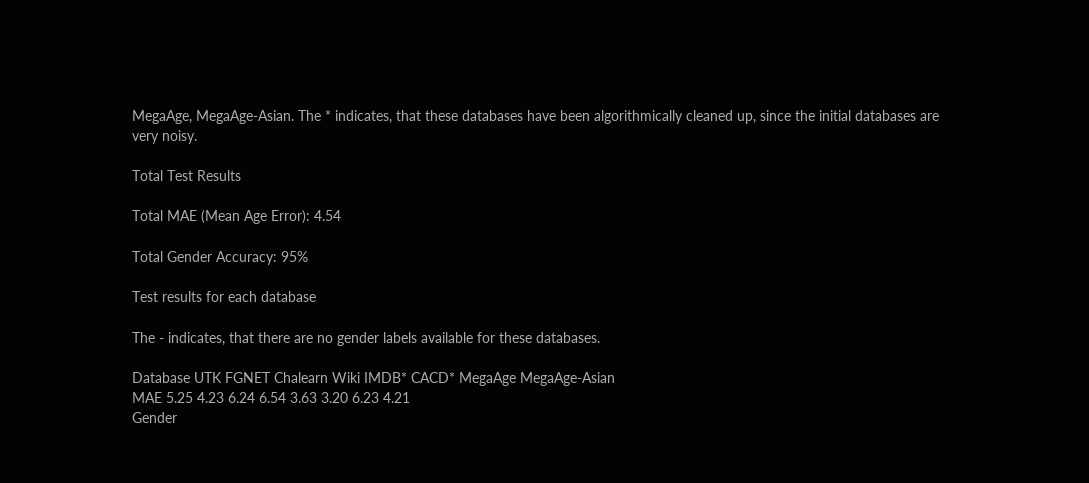MegaAge, MegaAge-Asian. The * indicates, that these databases have been algorithmically cleaned up, since the initial databases are very noisy.

Total Test Results

Total MAE (Mean Age Error): 4.54

Total Gender Accuracy: 95%

Test results for each database

The - indicates, that there are no gender labels available for these databases.

Database UTK FGNET Chalearn Wiki IMDB* CACD* MegaAge MegaAge-Asian
MAE 5.25 4.23 6.24 6.54 3.63 3.20 6.23 4.21
Gender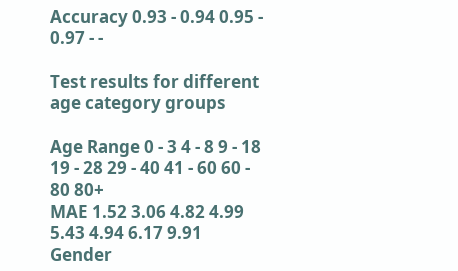Accuracy 0.93 - 0.94 0.95 - 0.97 - -

Test results for different age category groups

Age Range 0 - 3 4 - 8 9 - 18 19 - 28 29 - 40 41 - 60 60 - 80 80+
MAE 1.52 3.06 4.82 4.99 5.43 4.94 6.17 9.91
Gender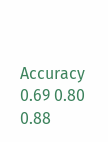Accuracy 0.69 0.80 0.88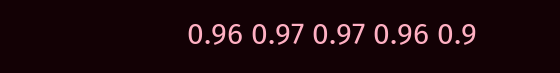0.96 0.97 0.97 0.96 0.9